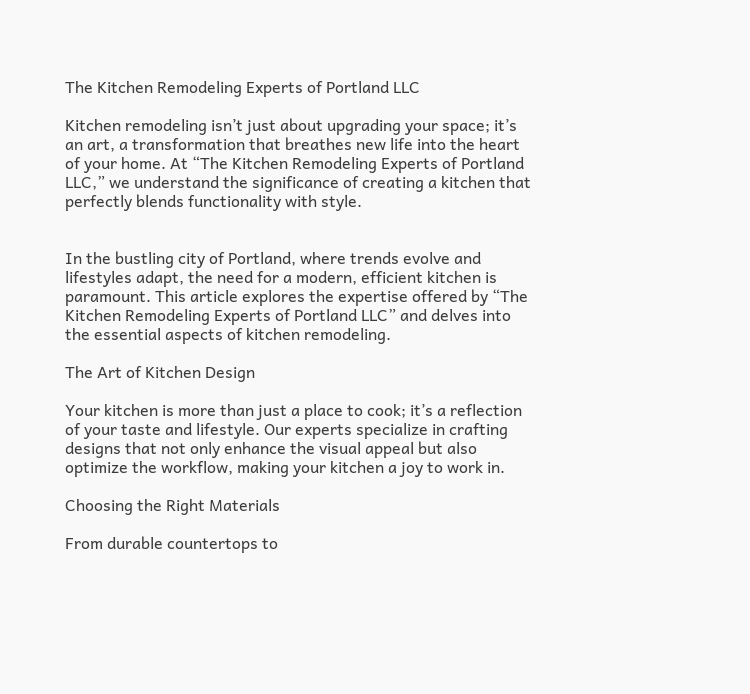The Kitchen Remodeling Experts of Portland LLC

Kitchen remodeling isn’t just about upgrading your space; it’s an art, a transformation that breathes new life into the heart of your home. At “The Kitchen Remodeling Experts of Portland LLC,” we understand the significance of creating a kitchen that perfectly blends functionality with style.


In the bustling city of Portland, where trends evolve and lifestyles adapt, the need for a modern, efficient kitchen is paramount. This article explores the expertise offered by “The Kitchen Remodeling Experts of Portland LLC” and delves into the essential aspects of kitchen remodeling.

The Art of Kitchen Design

Your kitchen is more than just a place to cook; it’s a reflection of your taste and lifestyle. Our experts specialize in crafting designs that not only enhance the visual appeal but also optimize the workflow, making your kitchen a joy to work in.

Choosing the Right Materials

From durable countertops to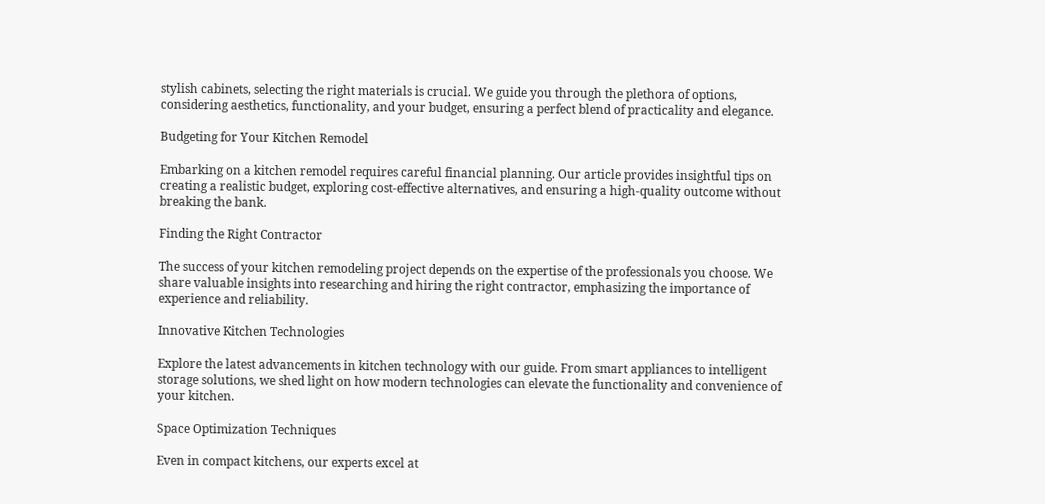stylish cabinets, selecting the right materials is crucial. We guide you through the plethora of options, considering aesthetics, functionality, and your budget, ensuring a perfect blend of practicality and elegance.

Budgeting for Your Kitchen Remodel

Embarking on a kitchen remodel requires careful financial planning. Our article provides insightful tips on creating a realistic budget, exploring cost-effective alternatives, and ensuring a high-quality outcome without breaking the bank.

Finding the Right Contractor

The success of your kitchen remodeling project depends on the expertise of the professionals you choose. We share valuable insights into researching and hiring the right contractor, emphasizing the importance of experience and reliability.

Innovative Kitchen Technologies

Explore the latest advancements in kitchen technology with our guide. From smart appliances to intelligent storage solutions, we shed light on how modern technologies can elevate the functionality and convenience of your kitchen.

Space Optimization Techniques

Even in compact kitchens, our experts excel at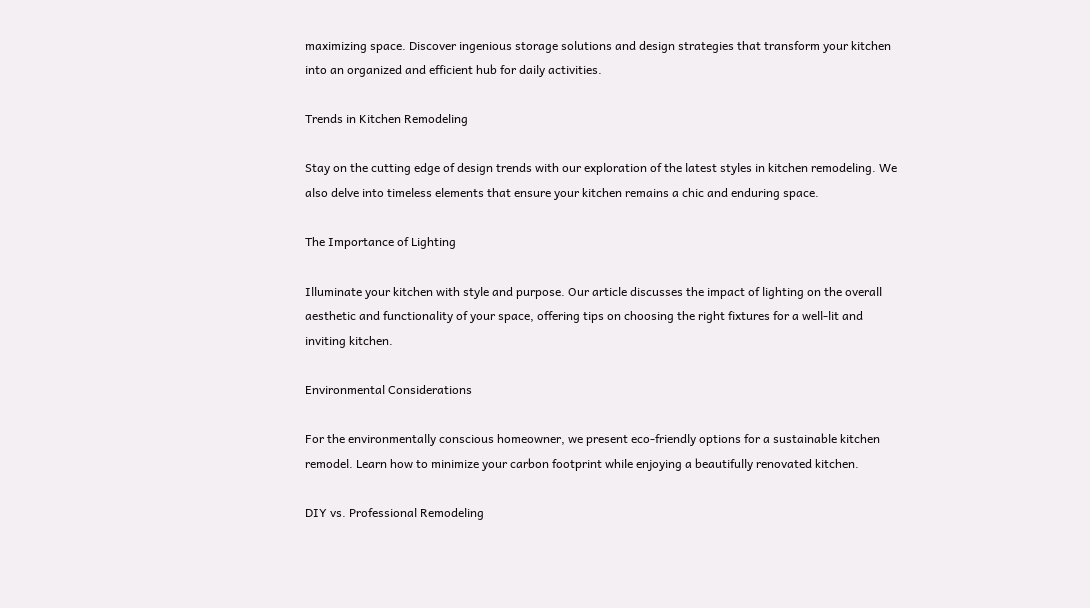maximizing space. Discover ingenious storage solutions and design strategies that transform your kitchen into an organized and efficient hub for daily activities.

Trends in Kitchen Remodeling

Stay on the cutting edge of design trends with our exploration of the latest styles in kitchen remodeling. We also delve into timeless elements that ensure your kitchen remains a chic and enduring space.

The Importance of Lighting

Illuminate your kitchen with style and purpose. Our article discusses the impact of lighting on the overall aesthetic and functionality of your space, offering tips on choosing the right fixtures for a well-lit and inviting kitchen.

Environmental Considerations

For the environmentally conscious homeowner, we present eco-friendly options for a sustainable kitchen remodel. Learn how to minimize your carbon footprint while enjoying a beautifully renovated kitchen.

DIY vs. Professional Remodeling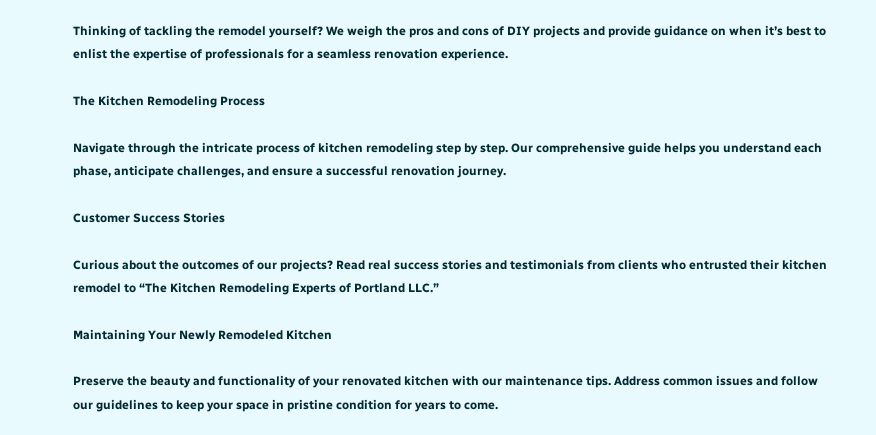Thinking of tackling the remodel yourself? We weigh the pros and cons of DIY projects and provide guidance on when it’s best to enlist the expertise of professionals for a seamless renovation experience.

The Kitchen Remodeling Process

Navigate through the intricate process of kitchen remodeling step by step. Our comprehensive guide helps you understand each phase, anticipate challenges, and ensure a successful renovation journey.

Customer Success Stories

Curious about the outcomes of our projects? Read real success stories and testimonials from clients who entrusted their kitchen remodel to “The Kitchen Remodeling Experts of Portland LLC.”

Maintaining Your Newly Remodeled Kitchen

Preserve the beauty and functionality of your renovated kitchen with our maintenance tips. Address common issues and follow our guidelines to keep your space in pristine condition for years to come.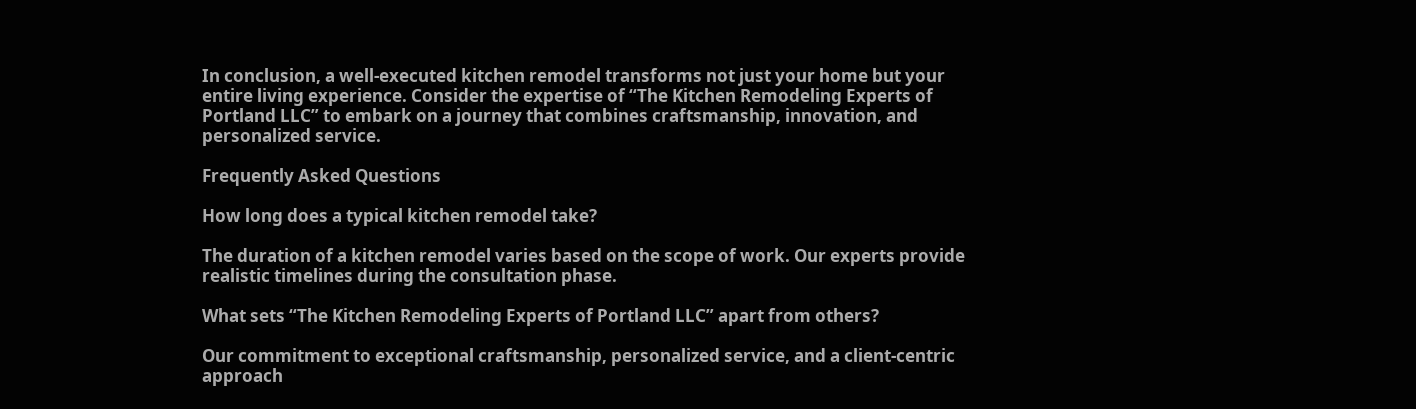In conclusion, a well-executed kitchen remodel transforms not just your home but your entire living experience. Consider the expertise of “The Kitchen Remodeling Experts of Portland LLC” to embark on a journey that combines craftsmanship, innovation, and personalized service.

Frequently Asked Questions

How long does a typical kitchen remodel take?

The duration of a kitchen remodel varies based on the scope of work. Our experts provide realistic timelines during the consultation phase.

What sets “The Kitchen Remodeling Experts of Portland LLC” apart from others?

Our commitment to exceptional craftsmanship, personalized service, and a client-centric approach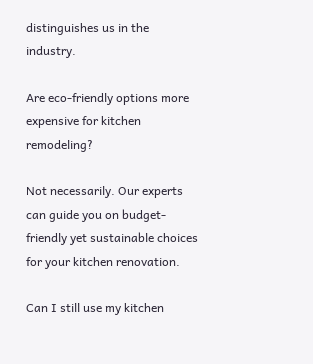distinguishes us in the industry.

Are eco-friendly options more expensive for kitchen remodeling?

Not necessarily. Our experts can guide you on budget-friendly yet sustainable choices for your kitchen renovation.

Can I still use my kitchen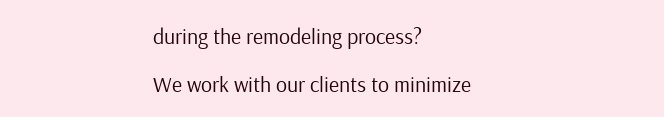during the remodeling process?

We work with our clients to minimize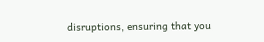disruptions, ensuring that you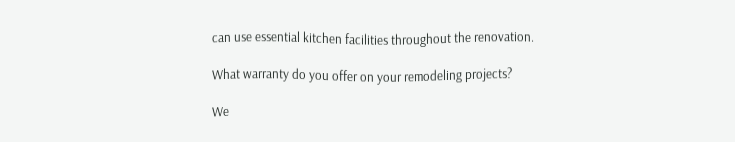can use essential kitchen facilities throughout the renovation.

What warranty do you offer on your remodeling projects?

We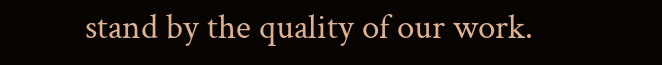stand by the quality of our work.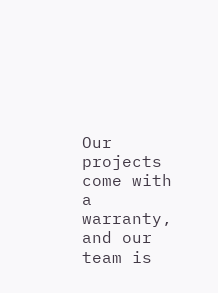Our projects come with a warranty, and our team is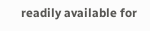readily available for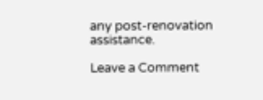any post-renovation assistance.

Leave a Comment